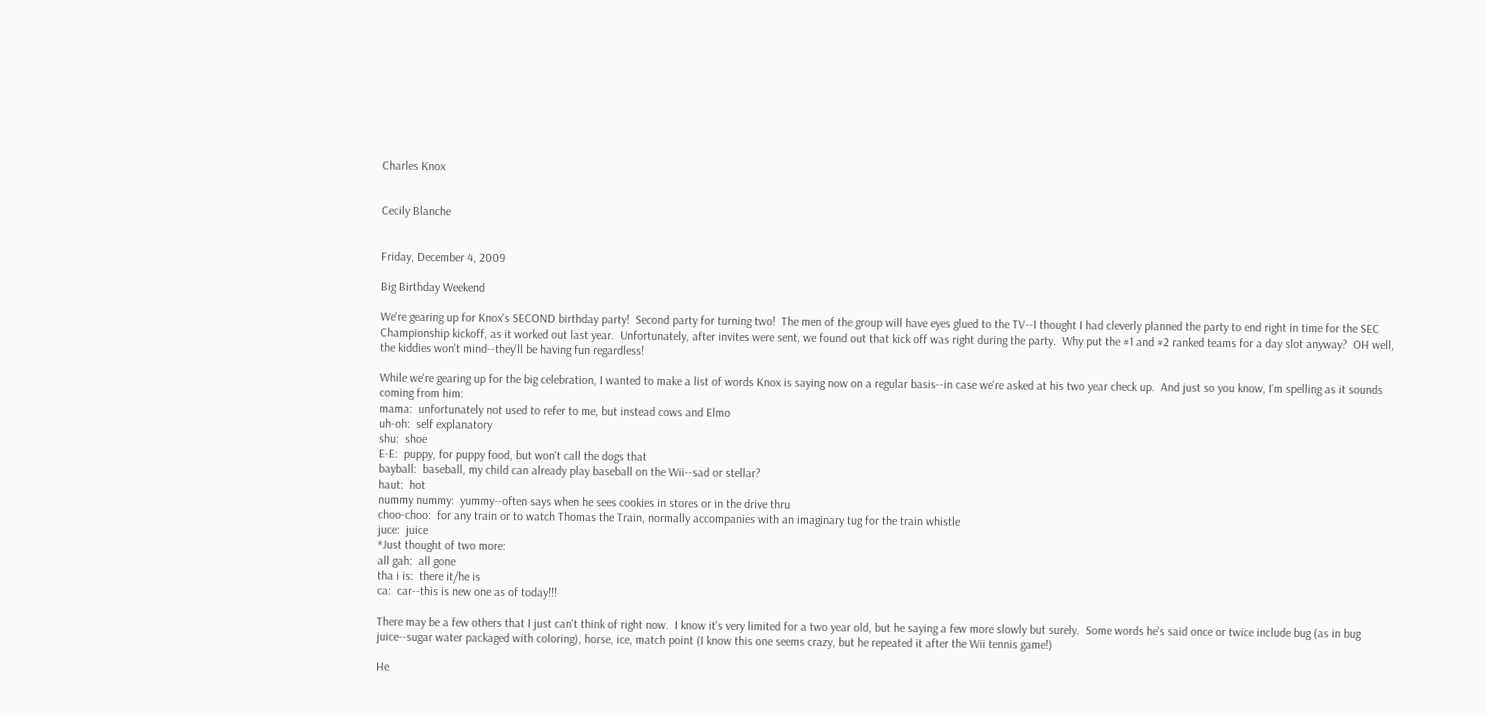Charles Knox


Cecily Blanche


Friday, December 4, 2009

Big Birthday Weekend

We're gearing up for Knox's SECOND birthday party!  Second party for turning two!  The men of the group will have eyes glued to the TV--I thought I had cleverly planned the party to end right in time for the SEC Championship kickoff, as it worked out last year.  Unfortunately, after invites were sent, we found out that kick off was right during the party.  Why put the #1 and #2 ranked teams for a day slot anyway?  OH well, the kiddies won't mind--they'll be having fun regardless!

While we're gearing up for the big celebration, I wanted to make a list of words Knox is saying now on a regular basis--in case we're asked at his two year check up.  And just so you know, I'm spelling as it sounds coming from him:
mama:  unfortunately not used to refer to me, but instead cows and Elmo
uh-oh:  self explanatory
shu:  shoe
E-E:  puppy, for puppy food, but won't call the dogs that
bayball:  baseball, my child can already play baseball on the Wii--sad or stellar?
haut:  hot
nummy nummy:  yummy--often says when he sees cookies in stores or in the drive thru
choo-choo:  for any train or to watch Thomas the Train, normally accompanies with an imaginary tug for the train whistle
juce:  juice
*Just thought of two more:
all gah:  all gone
tha i is:  there it/he is
ca:  car--this is new one as of today!!!

There may be a few others that I just can't think of right now.  I know it's very limited for a two year old, but he saying a few more slowly but surely.  Some words he's said once or twice include bug (as in bug juice--sugar water packaged with coloring), horse, ice, match point (I know this one seems crazy, but he repeated it after the Wii tennis game!)

He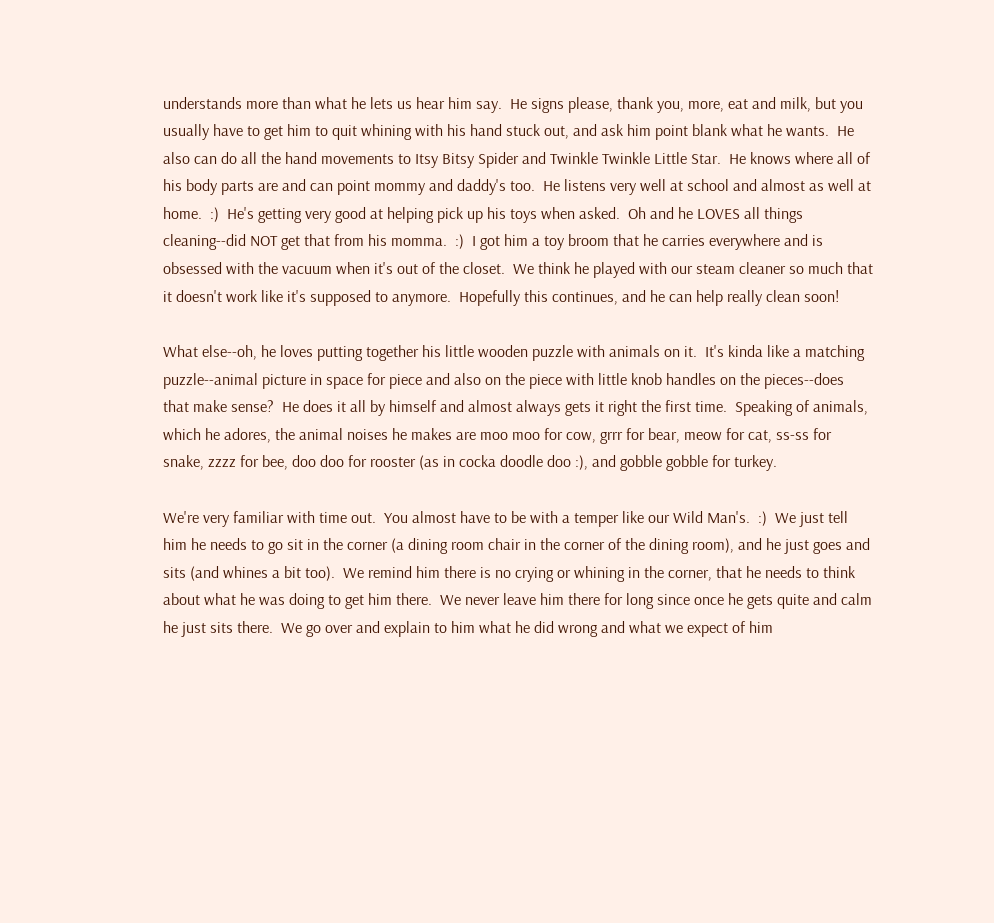understands more than what he lets us hear him say.  He signs please, thank you, more, eat and milk, but you usually have to get him to quit whining with his hand stuck out, and ask him point blank what he wants.  He also can do all the hand movements to Itsy Bitsy Spider and Twinkle Twinkle Little Star.  He knows where all of his body parts are and can point mommy and daddy's too.  He listens very well at school and almost as well at home.  :)  He's getting very good at helping pick up his toys when asked.  Oh and he LOVES all things cleaning--did NOT get that from his momma.  :)  I got him a toy broom that he carries everywhere and is obsessed with the vacuum when it's out of the closet.  We think he played with our steam cleaner so much that it doesn't work like it's supposed to anymore.  Hopefully this continues, and he can help really clean soon!

What else--oh, he loves putting together his little wooden puzzle with animals on it.  It's kinda like a matching puzzle--animal picture in space for piece and also on the piece with little knob handles on the pieces--does that make sense?  He does it all by himself and almost always gets it right the first time.  Speaking of animals, which he adores, the animal noises he makes are moo moo for cow, grrr for bear, meow for cat, ss-ss for snake, zzzz for bee, doo doo for rooster (as in cocka doodle doo :), and gobble gobble for turkey.

We're very familiar with time out.  You almost have to be with a temper like our Wild Man's.  :)  We just tell him he needs to go sit in the corner (a dining room chair in the corner of the dining room), and he just goes and sits (and whines a bit too).  We remind him there is no crying or whining in the corner, that he needs to think about what he was doing to get him there.  We never leave him there for long since once he gets quite and calm he just sits there.  We go over and explain to him what he did wrong and what we expect of him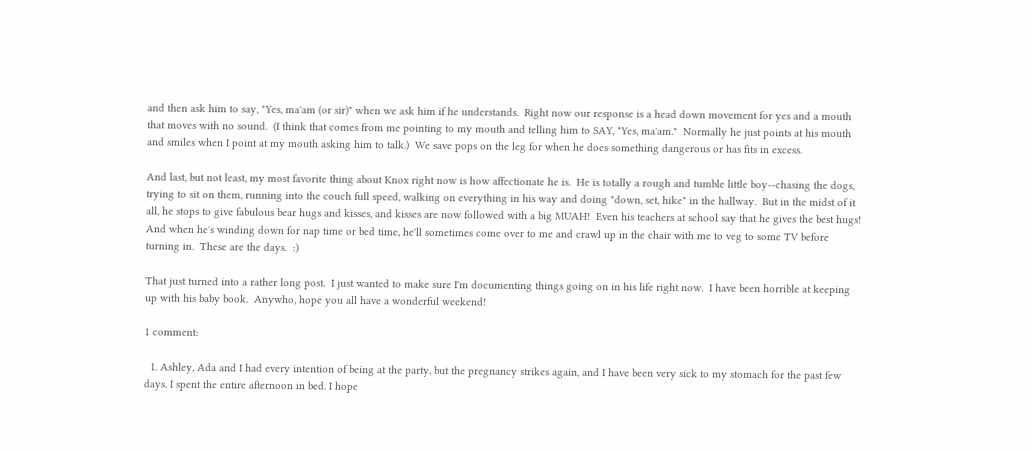and then ask him to say, "Yes, ma'am (or sir)" when we ask him if he understands.  Right now our response is a head down movement for yes and a mouth that moves with no sound.  (I think that comes from me pointing to my mouth and telling him to SAY, "Yes, ma'am."  Normally he just points at his mouth and smiles when I point at my mouth asking him to talk.)  We save pops on the leg for when he does something dangerous or has fits in excess.

And last, but not least, my most favorite thing about Knox right now is how affectionate he is.  He is totally a rough and tumble little boy--chasing the dogs, trying to sit on them, running into the couch full speed, walking on everything in his way and doing "down, set, hike" in the hallway.  But in the midst of it all, he stops to give fabulous bear hugs and kisses, and kisses are now followed with a big MUAH!  Even his teachers at school say that he gives the best hugs!  And when he's winding down for nap time or bed time, he'll sometimes come over to me and crawl up in the chair with me to veg to some TV before turning in.  These are the days.  :)

That just turned into a rather long post.  I just wanted to make sure I'm documenting things going on in his life right now.  I have been horrible at keeping up with his baby book.  Anywho, hope you all have a wonderful weekend!

1 comment:

  1. Ashley, Ada and I had every intention of being at the party, but the pregnancy strikes again, and I have been very sick to my stomach for the past few days. I spent the entire afternoon in bed. I hope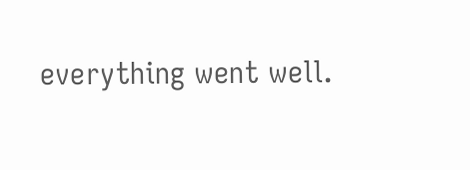everything went well.